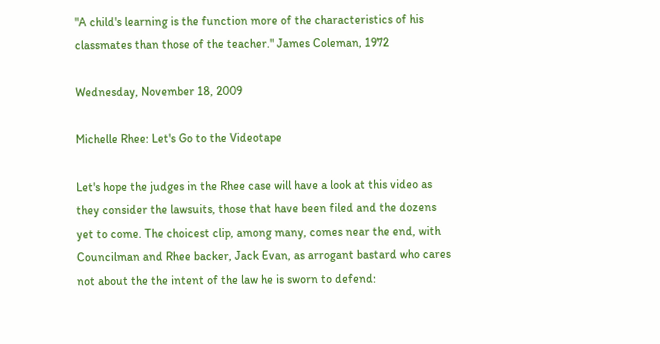"A child's learning is the function more of the characteristics of his classmates than those of the teacher." James Coleman, 1972

Wednesday, November 18, 2009

Michelle Rhee: Let's Go to the Videotape

Let's hope the judges in the Rhee case will have a look at this video as they consider the lawsuits, those that have been filed and the dozens yet to come. The choicest clip, among many, comes near the end, with Councilman and Rhee backer, Jack Evan, as arrogant bastard who cares not about the the intent of the law he is sworn to defend: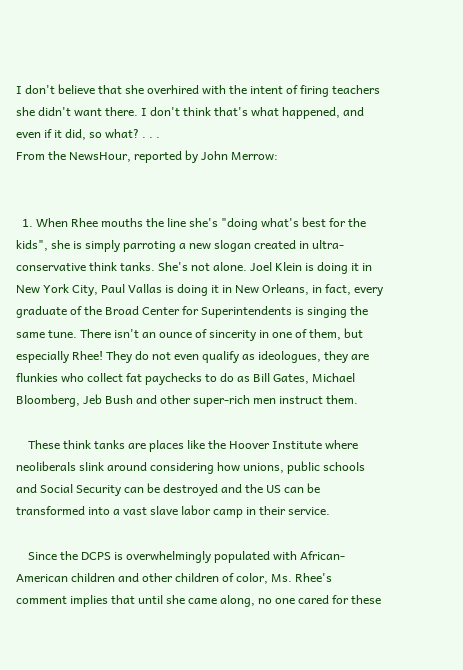I don't believe that she overhired with the intent of firing teachers she didn't want there. I don't think that's what happened, and even if it did, so what? . . .
From the NewsHour, reported by John Merrow:


  1. When Rhee mouths the line she's "doing what's best for the kids", she is simply parroting a new slogan created in ultra-conservative think tanks. She's not alone. Joel Klein is doing it in New York City, Paul Vallas is doing it in New Orleans, in fact, every graduate of the Broad Center for Superintendents is singing the same tune. There isn't an ounce of sincerity in one of them, but especially Rhee! They do not even qualify as ideologues, they are flunkies who collect fat paychecks to do as Bill Gates, Michael Bloomberg, Jeb Bush and other super-rich men instruct them.

    These think tanks are places like the Hoover Institute where neoliberals slink around considering how unions, public schools and Social Security can be destroyed and the US can be transformed into a vast slave labor camp in their service.

    Since the DCPS is overwhelmingly populated with African-American children and other children of color, Ms. Rhee's comment implies that until she came along, no one cared for these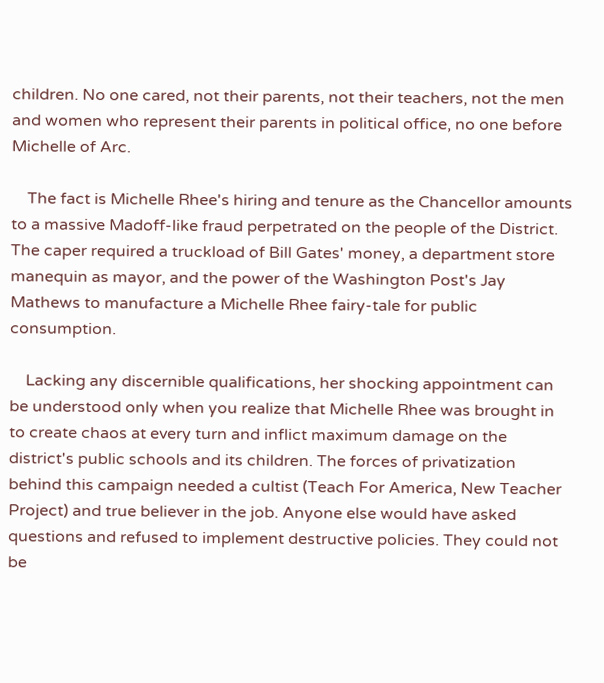children. No one cared, not their parents, not their teachers, not the men and women who represent their parents in political office, no one before Michelle of Arc.

    The fact is Michelle Rhee's hiring and tenure as the Chancellor amounts to a massive Madoff-like fraud perpetrated on the people of the District. The caper required a truckload of Bill Gates' money, a department store manequin as mayor, and the power of the Washington Post's Jay Mathews to manufacture a Michelle Rhee fairy-tale for public consumption.

    Lacking any discernible qualifications, her shocking appointment can be understood only when you realize that Michelle Rhee was brought in to create chaos at every turn and inflict maximum damage on the district's public schools and its children. The forces of privatization behind this campaign needed a cultist (Teach For America, New Teacher Project) and true believer in the job. Anyone else would have asked questions and refused to implement destructive policies. They could not be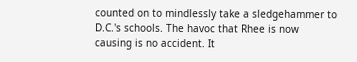counted on to mindlessly take a sledgehammer to D.C.'s schools. The havoc that Rhee is now causing is no accident. It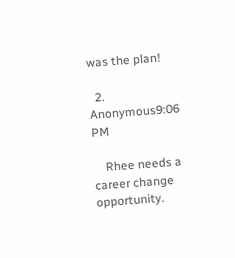was the plan!

  2. Anonymous9:06 PM

    Rhee needs a career change opportunity.